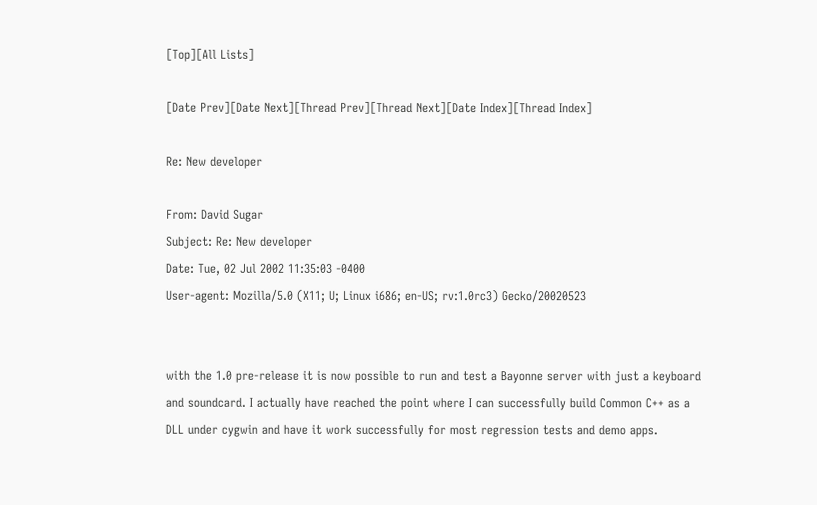[Top][All Lists]

[Date Prev][Date Next][Thread Prev][Thread Next][Date Index][Thread Index]

Re: New developer

From: David Sugar
Subject: Re: New developer
Date: Tue, 02 Jul 2002 11:35:03 -0400
User-agent: Mozilla/5.0 (X11; U; Linux i686; en-US; rv:1.0rc3) Gecko/20020523


with the 1.0 pre-release it is now possible to run and test a Bayonne server with just a keyboard and soundcard. I actually have reached the point where I can successfully build Common C++ as a DLL under cygwin and have it work successfully for most regression tests and demo apps.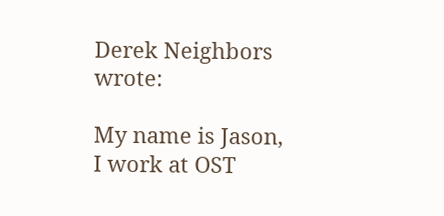Derek Neighbors wrote:

My name is Jason, I work at OST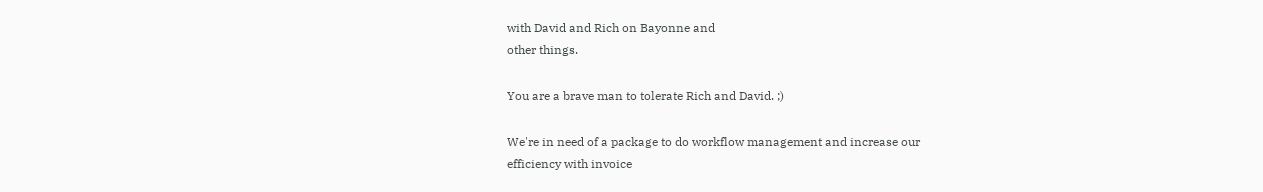with David and Rich on Bayonne and
other things.

You are a brave man to tolerate Rich and David. ;)

We're in need of a package to do workflow management and increase our
efficiency with invoice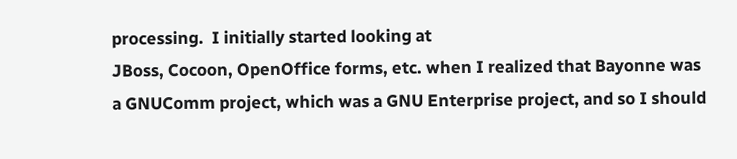processing.  I initially started looking at
JBoss, Cocoon, OpenOffice forms, etc. when I realized that Bayonne was
a GNUComm project, which was a GNU Enterprise project, and so I should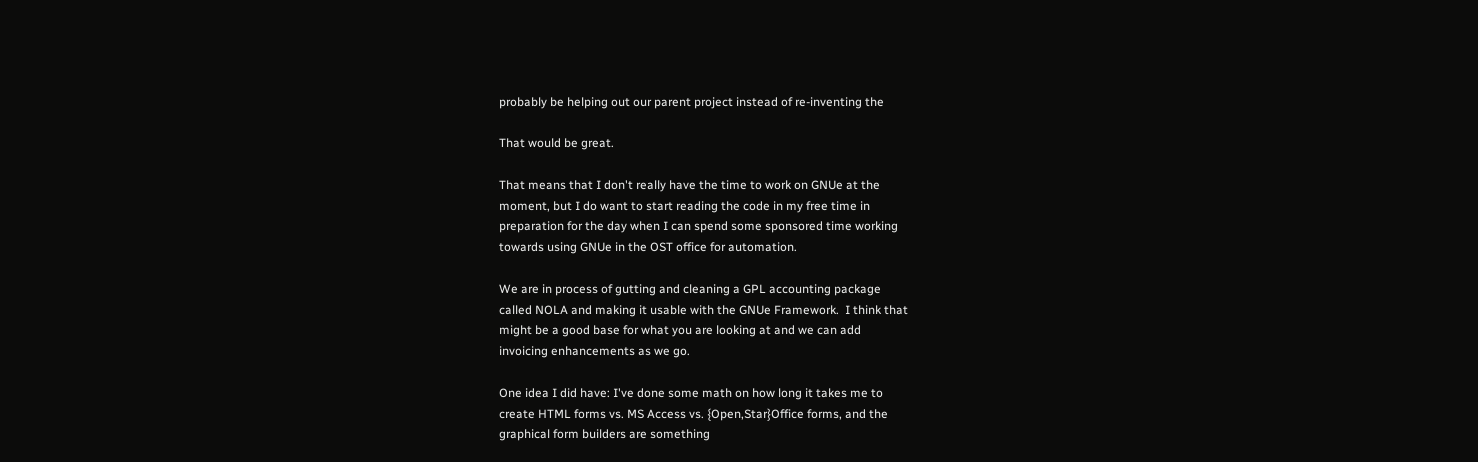probably be helping out our parent project instead of re-inventing the

That would be great.

That means that I don't really have the time to work on GNUe at the
moment, but I do want to start reading the code in my free time in
preparation for the day when I can spend some sponsored time working
towards using GNUe in the OST office for automation.

We are in process of gutting and cleaning a GPL accounting package
called NOLA and making it usable with the GNUe Framework.  I think that
might be a good base for what you are looking at and we can add
invoicing enhancements as we go.

One idea I did have: I've done some math on how long it takes me to
create HTML forms vs. MS Access vs. {Open,Star}Office forms, and the
graphical form builders are something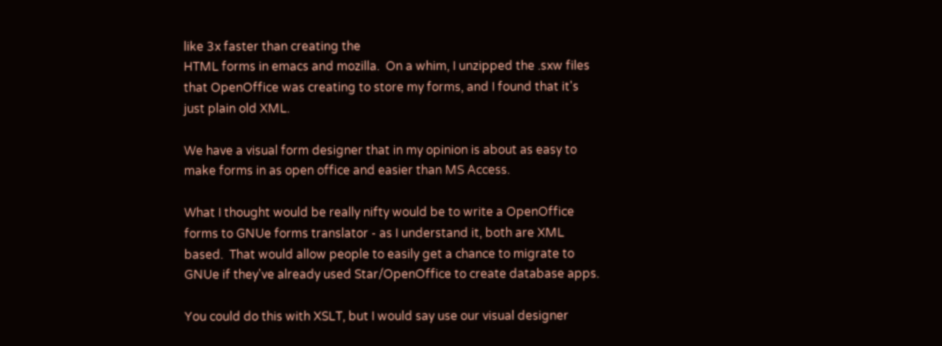like 3x faster than creating the
HTML forms in emacs and mozilla.  On a whim, I unzipped the .sxw files
that OpenOffice was creating to store my forms, and I found that it's
just plain old XML.

We have a visual form designer that in my opinion is about as easy to
make forms in as open office and easier than MS Access.

What I thought would be really nifty would be to write a OpenOffice
forms to GNUe forms translator - as I understand it, both are XML
based.  That would allow people to easily get a chance to migrate to
GNUe if they've already used Star/OpenOffice to create database apps.

You could do this with XSLT, but I would say use our visual designer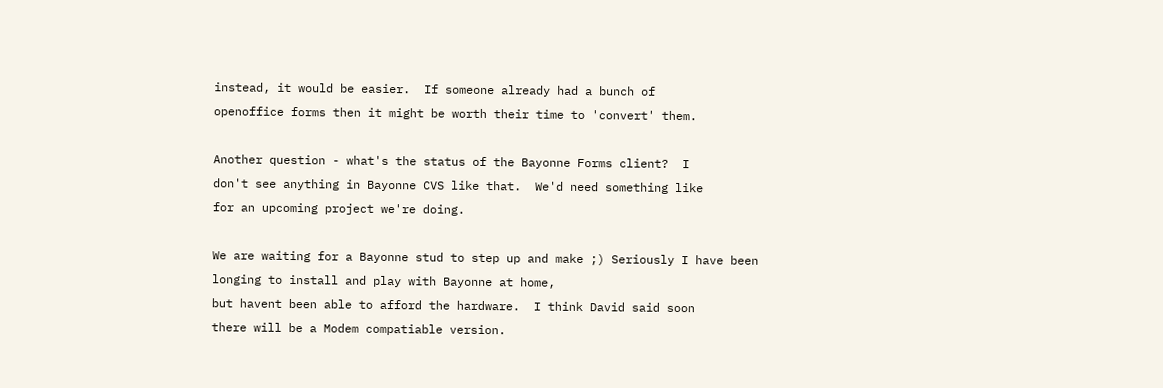instead, it would be easier.  If someone already had a bunch of
openoffice forms then it might be worth their time to 'convert' them.

Another question - what's the status of the Bayonne Forms client?  I
don't see anything in Bayonne CVS like that.  We'd need something like
for an upcoming project we're doing.

We are waiting for a Bayonne stud to step up and make ;) Seriously I have been longing to install and play with Bayonne at home,
but havent been able to afford the hardware.  I think David said soon
there will be a Modem compatiable version.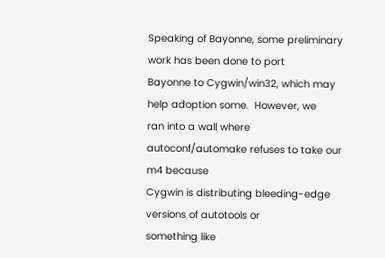Speaking of Bayonne, some preliminary work has been done to port
Bayonne to Cygwin/win32, which may help adoption some.  However, we
ran into a wall where autoconf/automake refuses to take our m4 because
Cygwin is distributing bleeding-edge versions of autotools or
something like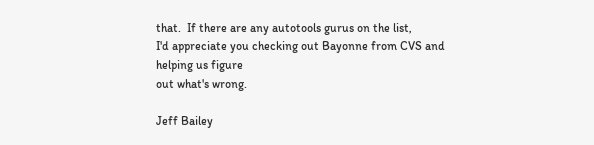that.  If there are any autotools gurus on the list,
I'd appreciate you checking out Bayonne from CVS and helping us figure
out what's wrong.

Jeff Bailey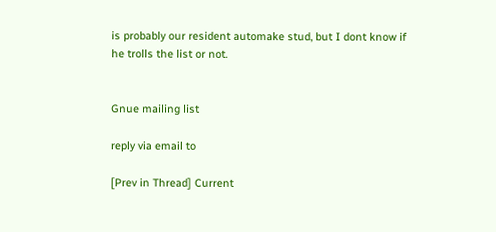is probably our resident automake stud, but I dont know if
he trolls the list or not.


Gnue mailing list

reply via email to

[Prev in Thread] Current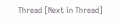Thread [Next in Thread]